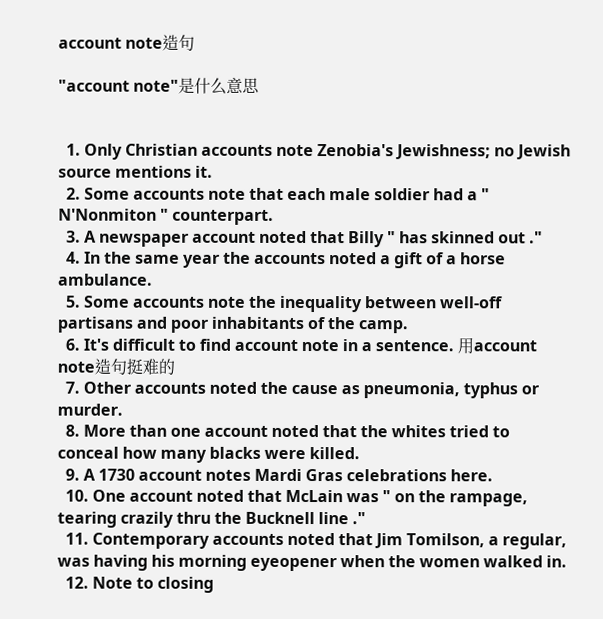account note造句

"account note"是什么意思


  1. Only Christian accounts note Zenobia's Jewishness; no Jewish source mentions it.
  2. Some accounts note that each male soldier had a " N'Nonmiton " counterpart.
  3. A newspaper account noted that Billy " has skinned out ."
  4. In the same year the accounts noted a gift of a horse ambulance.
  5. Some accounts note the inequality between well-off partisans and poor inhabitants of the camp.
  6. It's difficult to find account note in a sentence. 用account note造句挺难的
  7. Other accounts noted the cause as pneumonia, typhus or murder.
  8. More than one account noted that the whites tried to conceal how many blacks were killed.
  9. A 1730 account notes Mardi Gras celebrations here.
  10. One account noted that McLain was " on the rampage, tearing crazily thru the Bucknell line ."
  11. Contemporary accounts noted that Jim Tomilson, a regular, was having his morning eyeopener when the women walked in.
  12. Note to closing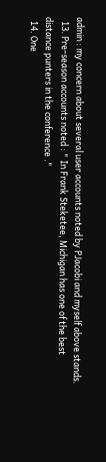admin : my concern about several user accounts noted by PJacobi and myself above stands.
  13. Pre-season accounts noted : " In Frank Steketee, Michigan has one of the best distance punters in the conference ."
  14. One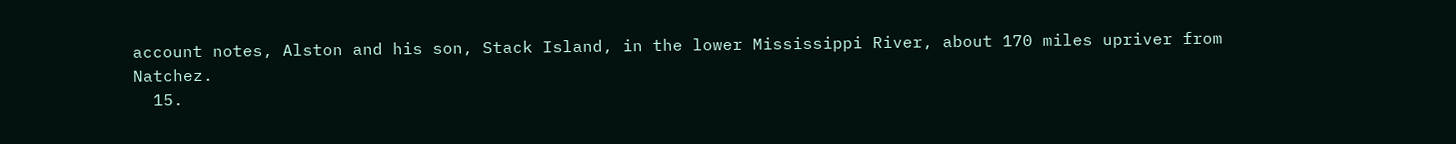account notes, Alston and his son, Stack Island, in the lower Mississippi River, about 170 miles upriver from Natchez.
  15.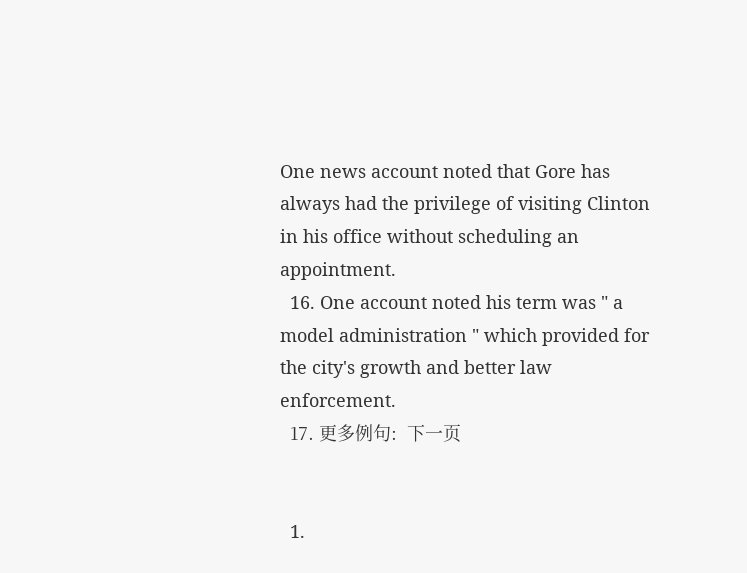One news account noted that Gore has always had the privilege of visiting Clinton in his office without scheduling an appointment.
  16. One account noted his term was " a model administration " which provided for the city's growth and better law enforcement.
  17. 更多例句:  下一页


  1.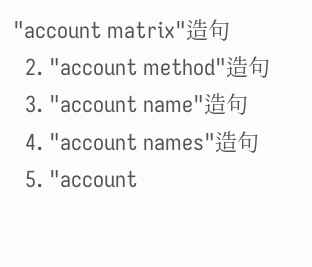"account matrix"造句
  2. "account method"造句
  3. "account name"造句
  4. "account names"造句
  5. "account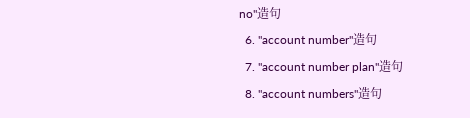no"造句
  6. "account number"造句
  7. "account number plan"造句
  8. "account numbers"造句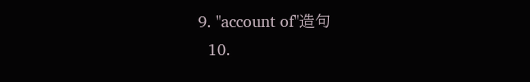9. "account of"造句
  10.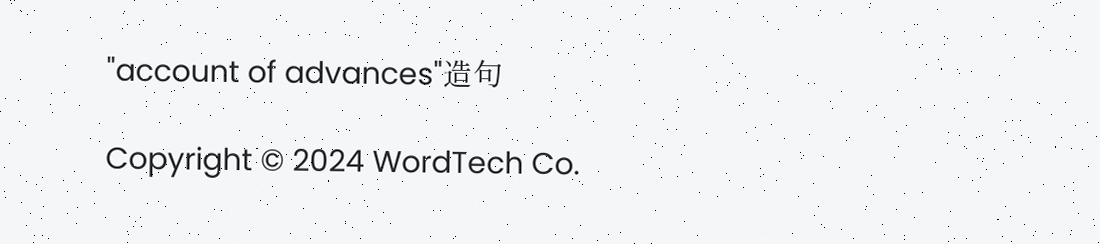"account of advances"造句

Copyright © 2024 WordTech Co.